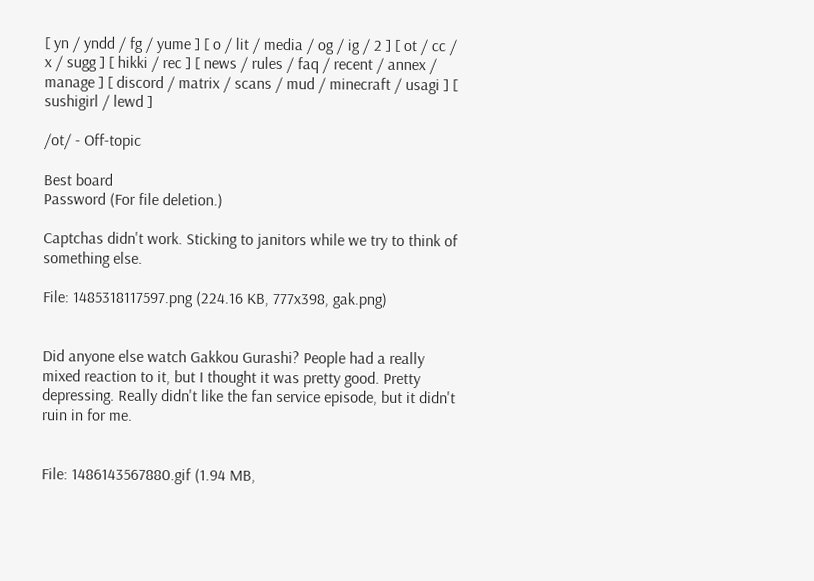[ yn / yndd / fg / yume ] [ o / lit / media / og / ig / 2 ] [ ot / cc / x / sugg ] [ hikki / rec ] [ news / rules / faq / recent / annex / manage ] [ discord / matrix / scans / mud / minecraft / usagi ] [ sushigirl / lewd ]

/ot/ - Off-topic

Best board
Password (For file deletion.)

Captchas didn't work. Sticking to janitors while we try to think of something else.

File: 1485318117597.png (224.16 KB, 777x398, gak.png)


Did anyone else watch Gakkou Gurashi? People had a really mixed reaction to it, but I thought it was pretty good. Pretty depressing. Really didn't like the fan service episode, but it didn't ruin in for me.


File: 1486143567880.gif (1.94 MB,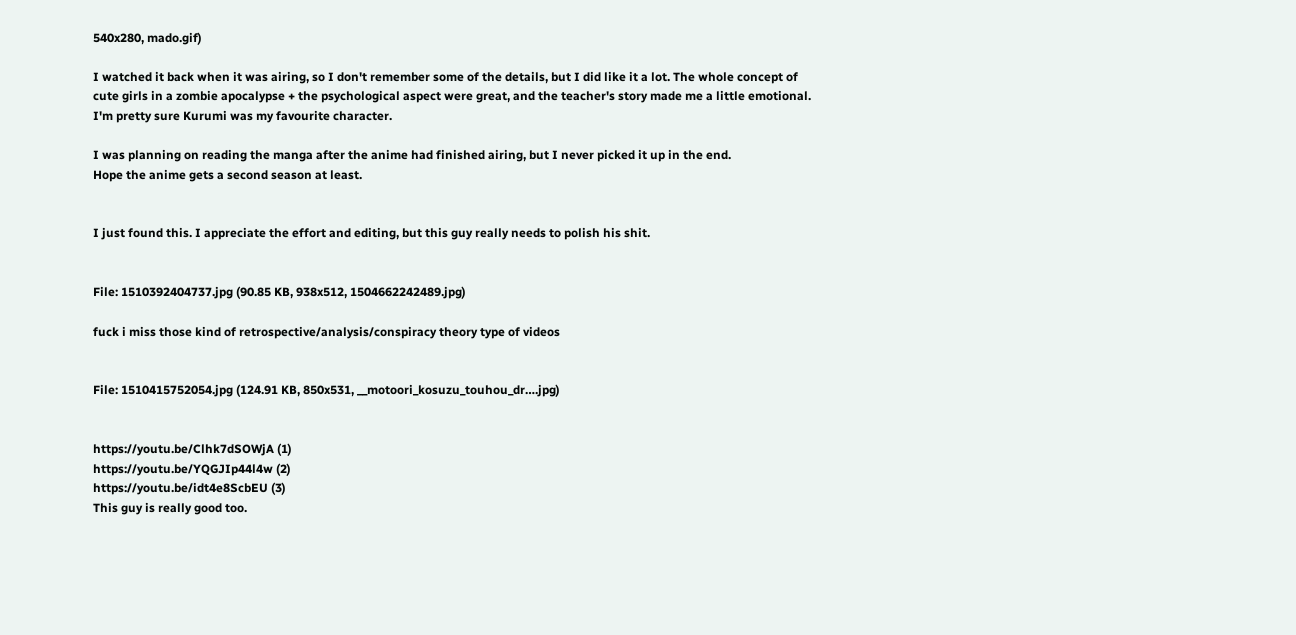540x280, mado.gif)

I watched it back when it was airing, so I don't remember some of the details, but I did like it a lot. The whole concept of cute girls in a zombie apocalypse + the psychological aspect were great, and the teacher's story made me a little emotional. I'm pretty sure Kurumi was my favourite character.

I was planning on reading the manga after the anime had finished airing, but I never picked it up in the end.
Hope the anime gets a second season at least.


I just found this. I appreciate the effort and editing, but this guy really needs to polish his shit.


File: 1510392404737.jpg (90.85 KB, 938x512, 1504662242489.jpg)

fuck i miss those kind of retrospective/analysis/conspiracy theory type of videos


File: 1510415752054.jpg (124.91 KB, 850x531, __motoori_kosuzu_touhou_dr….jpg)


https://youtu.be/Clhk7dSOWjA (1)
https://youtu.be/YQGJIp44l4w (2)
https://youtu.be/idt4e8ScbEU (3)
This guy is really good too.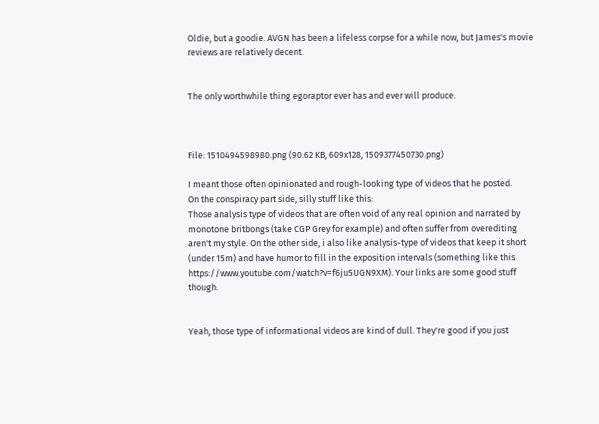Oldie, but a goodie. AVGN has been a lifeless corpse for a while now, but James's movie reviews are relatively decent.


The only worthwhile thing egoraptor ever has and ever will produce.



File: 1510494598980.png (90.62 KB, 609x128, 1509377450730.png)

I meant those often opinionated and rough-looking type of videos that he posted.
On the conspiracy part side, silly stuff like this:
Those analysis type of videos that are often void of any real opinion and narrated by monotone britbongs (take CGP Grey for example) and often suffer from overediting aren't my style. On the other side, i also like analysis-type of videos that keep it short (under 15m) and have humor to fill in the exposition intervals (something like this https://www.youtube.com/watch?v=f6ju5UGN9XM). Your links are some good stuff though.


Yeah, those type of informational videos are kind of dull. They're good if you just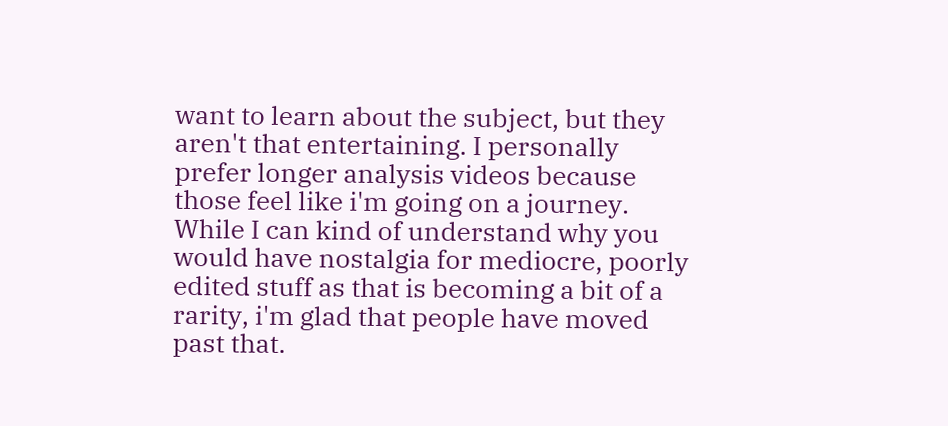want to learn about the subject, but they aren't that entertaining. I personally prefer longer analysis videos because those feel like i'm going on a journey. While I can kind of understand why you would have nostalgia for mediocre, poorly edited stuff as that is becoming a bit of a rarity, i'm glad that people have moved past that.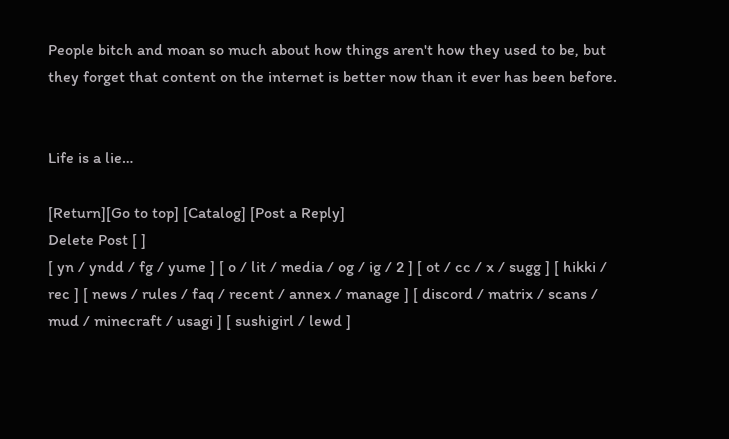People bitch and moan so much about how things aren't how they used to be, but they forget that content on the internet is better now than it ever has been before.


Life is a lie…

[Return][Go to top] [Catalog] [Post a Reply]
Delete Post [ ]
[ yn / yndd / fg / yume ] [ o / lit / media / og / ig / 2 ] [ ot / cc / x / sugg ] [ hikki / rec ] [ news / rules / faq / recent / annex / manage ] [ discord / matrix / scans / mud / minecraft / usagi ] [ sushigirl / lewd ]